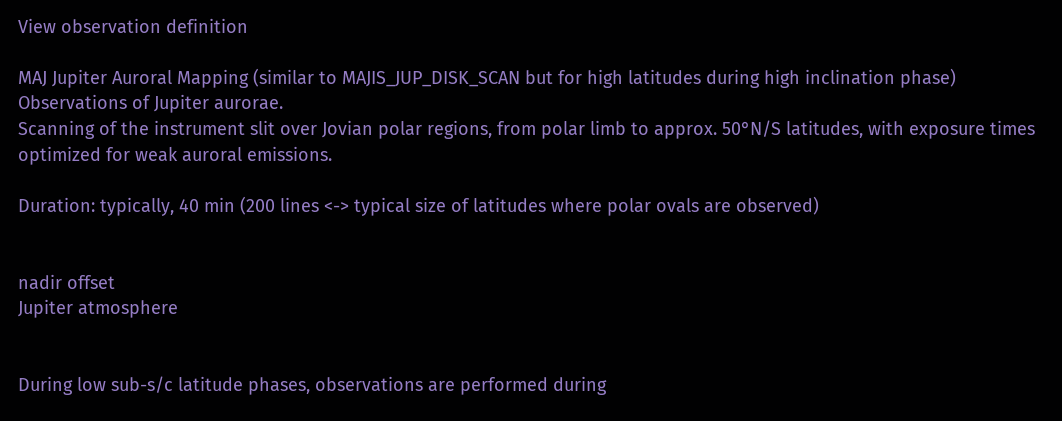View observation definition

MAJ Jupiter Auroral Mapping (similar to MAJIS_JUP_DISK_SCAN but for high latitudes during high inclination phase)
Observations of Jupiter aurorae.
Scanning of the instrument slit over Jovian polar regions, from polar limb to approx. 50°N/S latitudes, with exposure times optimized for weak auroral emissions.

Duration: typically, 40 min (200 lines <-> typical size of latitudes where polar ovals are observed)


nadir offset
Jupiter atmosphere


During low sub-s/c latitude phases, observations are performed during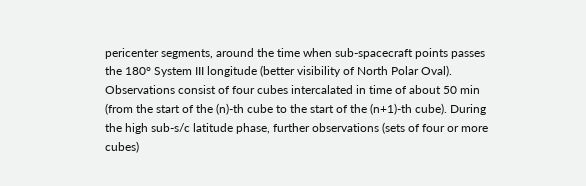pericenter segments, around the time when sub-spacecraft points passes the 180° System III longitude (better visibility of North Polar Oval).
Observations consist of four cubes intercalated in time of about 50 min (from the start of the (n)-th cube to the start of the (n+1)-th cube). During the high sub-s/c latitude phase, further observations (sets of four or more cubes)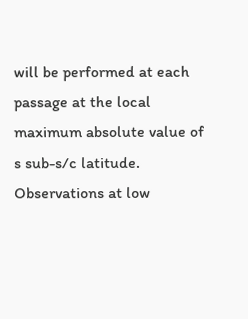will be performed at each passage at the local maximum absolute value of s sub-s/c latitude. Observations at low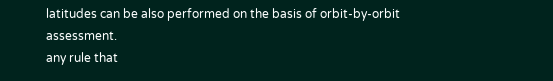latitudes can be also performed on the basis of orbit-by-orbit assessment.
any rule that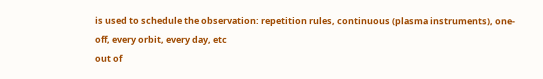is used to schedule the observation: repetition rules, continuous (plasma instruments), one-off, every orbit, every day, etc
out of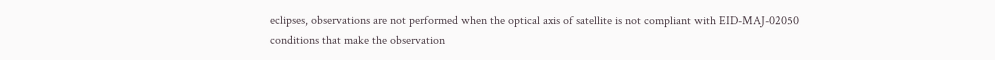eclipses, observations are not performed when the optical axis of satellite is not compliant with EID-MAJ-02050
conditions that make the observation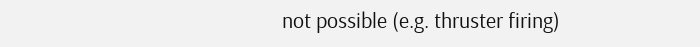not possible (e.g. thruster firing)